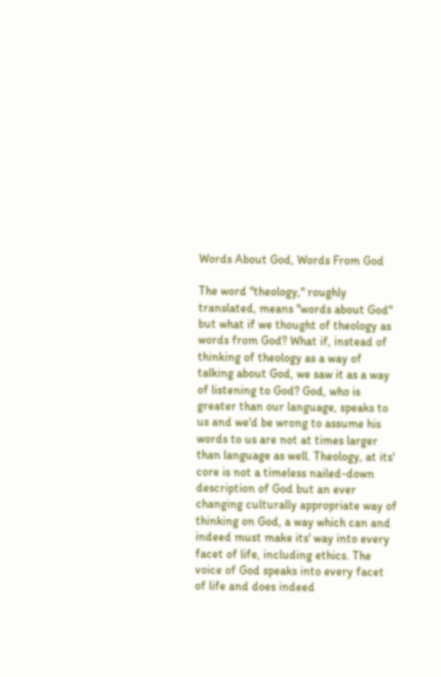Words About God, Words From God

The word "theology," roughly translated, means "words about God" but what if we thought of theology as words from God? What if, instead of thinking of theology as a way of talking about God, we saw it as a way of listening to God? God, who is greater than our language, speaks to us and we'd be wrong to assume his words to us are not at times larger than language as well. Theology, at its' core is not a timeless nailed-down description of God but an ever changing culturally appropriate way of thinking on God, a way which can and indeed must make its' way into every facet of life, including ethics. The voice of God speaks into every facet of life and does indeed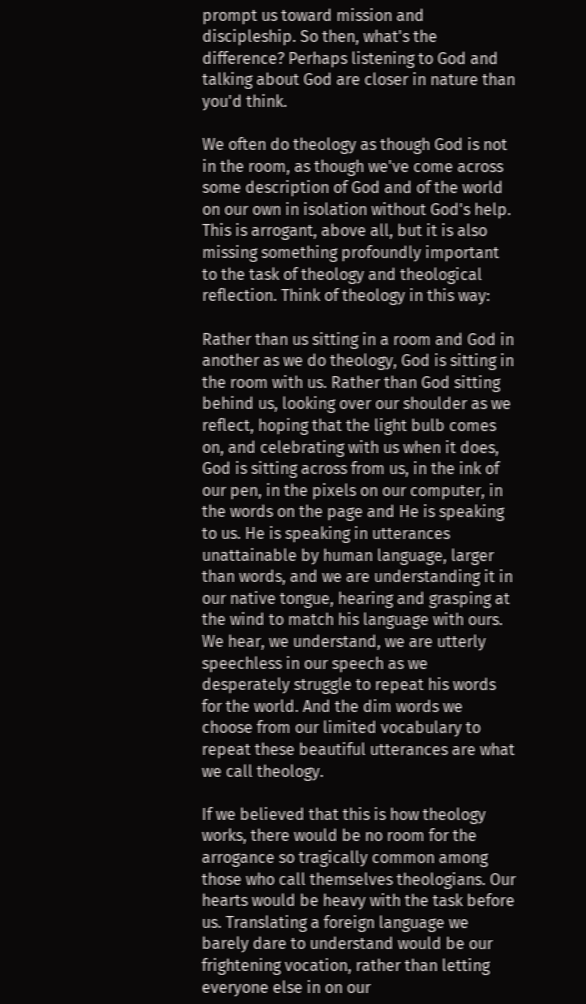prompt us toward mission and discipleship. So then, what's the difference? Perhaps listening to God and talking about God are closer in nature than you'd think.

We often do theology as though God is not in the room, as though we've come across some description of God and of the world on our own in isolation without God's help. This is arrogant, above all, but it is also missing something profoundly important to the task of theology and theological reflection. Think of theology in this way:

Rather than us sitting in a room and God in another as we do theology, God is sitting in the room with us. Rather than God sitting behind us, looking over our shoulder as we reflect, hoping that the light bulb comes on, and celebrating with us when it does, God is sitting across from us, in the ink of our pen, in the pixels on our computer, in the words on the page and He is speaking to us. He is speaking in utterances unattainable by human language, larger than words, and we are understanding it in our native tongue, hearing and grasping at the wind to match his language with ours. We hear, we understand, we are utterly speechless in our speech as we desperately struggle to repeat his words for the world. And the dim words we choose from our limited vocabulary to repeat these beautiful utterances are what we call theology.

If we believed that this is how theology works, there would be no room for the arrogance so tragically common among those who call themselves theologians. Our hearts would be heavy with the task before us. Translating a foreign language we barely dare to understand would be our frightening vocation, rather than letting everyone else in on our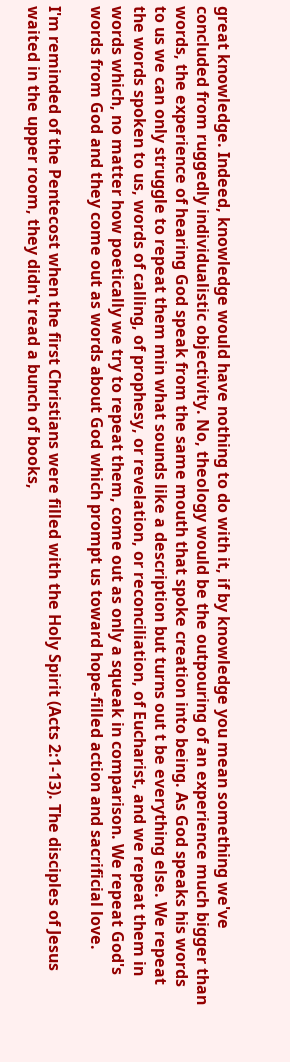great knowledge. Indeed, knowledge would have nothing to do with it, if by knowledge you mean something we've concluded from ruggedly individualistic objectivity. No, theology would be the outpouring of an experience much bigger than words, the experience of hearing God speak from the same mouth that spoke creation into being. As God speaks his words to us we can only struggle to repeat them min what sounds like a description but turns out t be everything else. We repeat the words spoken to us, words of calling, of prophesy, or revelation, or reconciliation, of Eucharist, and we repeat them in words which, no matter how poetically we try to repeat them, come out as only a squeak in comparison. We repeat God's words from God and they come out as words about God which prompt us toward hope-filled action and sacrificial love.

I'm reminded of the Pentecost when the first Christians were filled with the Holy Spirit (Acts 2:1-13). The disciples of Jesus waited in the upper room, they didn't read a bunch of books,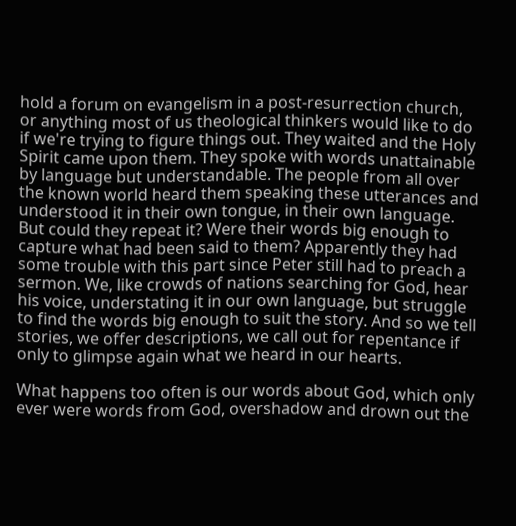hold a forum on evangelism in a post-resurrection church, or anything most of us theological thinkers would like to do if we're trying to figure things out. They waited and the Holy Spirit came upon them. They spoke with words unattainable by language but understandable. The people from all over the known world heard them speaking these utterances and understood it in their own tongue, in their own language. But could they repeat it? Were their words big enough to capture what had been said to them? Apparently they had some trouble with this part since Peter still had to preach a sermon. We, like crowds of nations searching for God, hear his voice, understating it in our own language, but struggle to find the words big enough to suit the story. And so we tell stories, we offer descriptions, we call out for repentance if only to glimpse again what we heard in our hearts.

What happens too often is our words about God, which only ever were words from God, overshadow and drown out the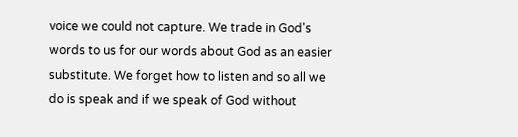voice we could not capture. We trade in God's words to us for our words about God as an easier substitute. We forget how to listen and so all we do is speak and if we speak of God without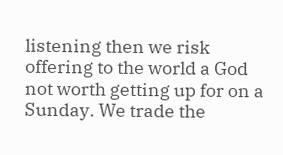listening then we risk offering to the world a God not worth getting up for on a Sunday. We trade the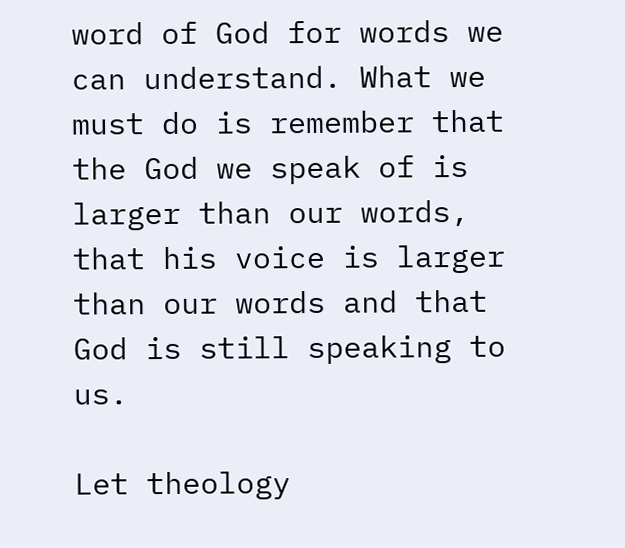word of God for words we can understand. What we must do is remember that the God we speak of is larger than our words, that his voice is larger than our words and that God is still speaking to us.

Let theology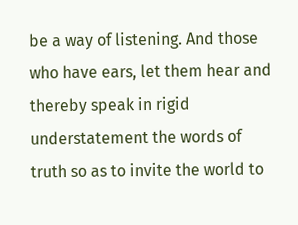be a way of listening. And those who have ears, let them hear and thereby speak in rigid understatement the words of truth so as to invite the world to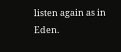listen again as in Eden.